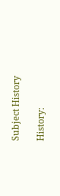Subject History

History: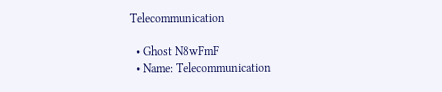Telecommunication

  • Ghost N8wFmF
  • Name: Telecommunication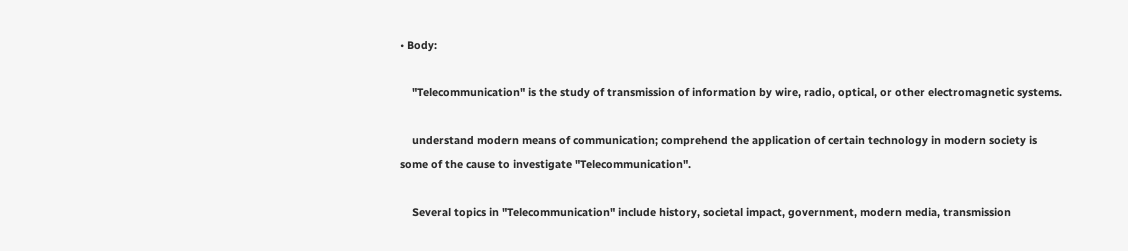• Body:

    "Telecommunication" is the study of transmission of information by wire, radio, optical, or other electromagnetic systems.

    understand modern means of communication; comprehend the application of certain technology in modern society is some of the cause to investigate "Telecommunication".

    Several topics in "Telecommunication" include history, societal impact, government, modern media, transmission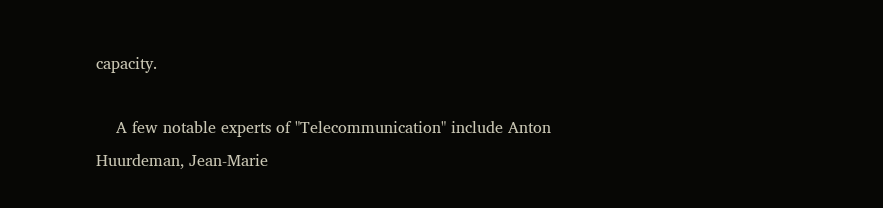capacity.

    A few notable experts of "Telecommunication" include Anton Huurdeman, Jean-Marie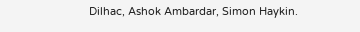Dilhac, Ashok Ambardar, Simon Haykin.